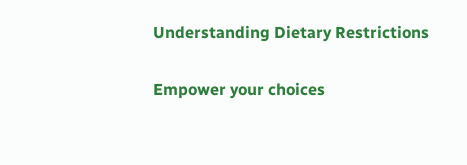Understanding Dietary Restrictions

Empower your choices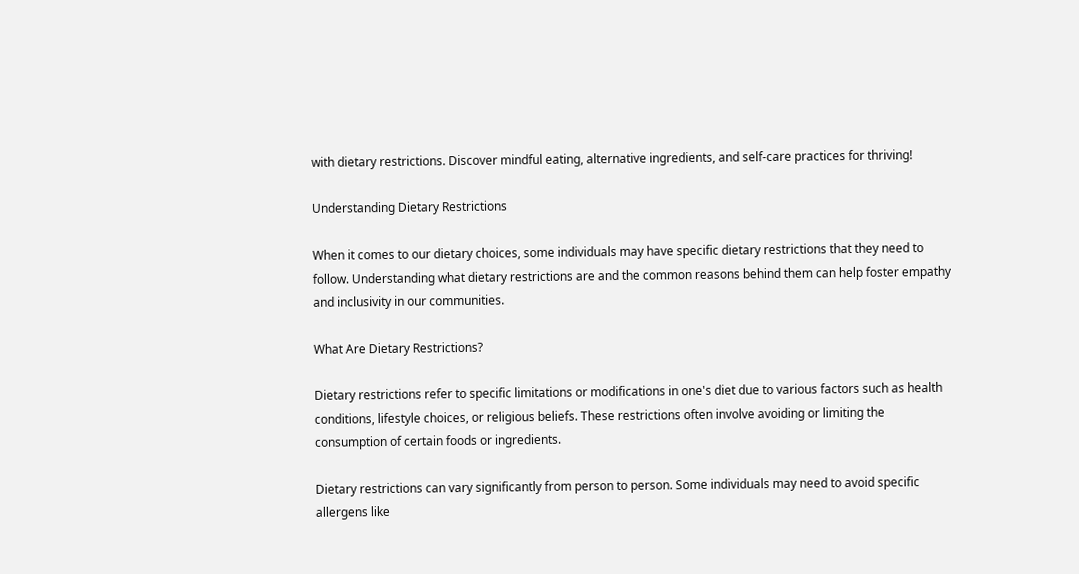with dietary restrictions. Discover mindful eating, alternative ingredients, and self-care practices for thriving!

Understanding Dietary Restrictions

When it comes to our dietary choices, some individuals may have specific dietary restrictions that they need to follow. Understanding what dietary restrictions are and the common reasons behind them can help foster empathy and inclusivity in our communities.

What Are Dietary Restrictions?

Dietary restrictions refer to specific limitations or modifications in one's diet due to various factors such as health conditions, lifestyle choices, or religious beliefs. These restrictions often involve avoiding or limiting the consumption of certain foods or ingredients.

Dietary restrictions can vary significantly from person to person. Some individuals may need to avoid specific allergens like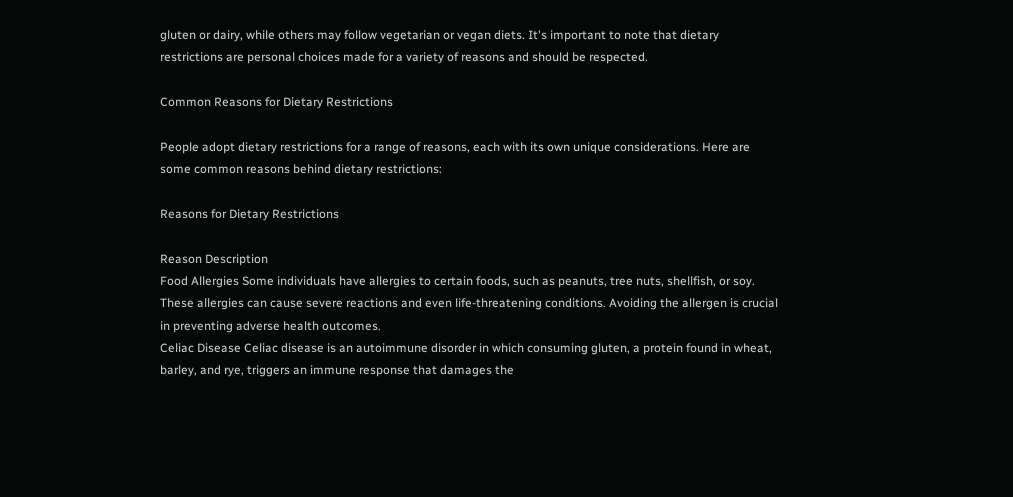gluten or dairy, while others may follow vegetarian or vegan diets. It's important to note that dietary restrictions are personal choices made for a variety of reasons and should be respected.

Common Reasons for Dietary Restrictions

People adopt dietary restrictions for a range of reasons, each with its own unique considerations. Here are some common reasons behind dietary restrictions:

Reasons for Dietary Restrictions

Reason Description
Food Allergies Some individuals have allergies to certain foods, such as peanuts, tree nuts, shellfish, or soy. These allergies can cause severe reactions and even life-threatening conditions. Avoiding the allergen is crucial in preventing adverse health outcomes.
Celiac Disease Celiac disease is an autoimmune disorder in which consuming gluten, a protein found in wheat, barley, and rye, triggers an immune response that damages the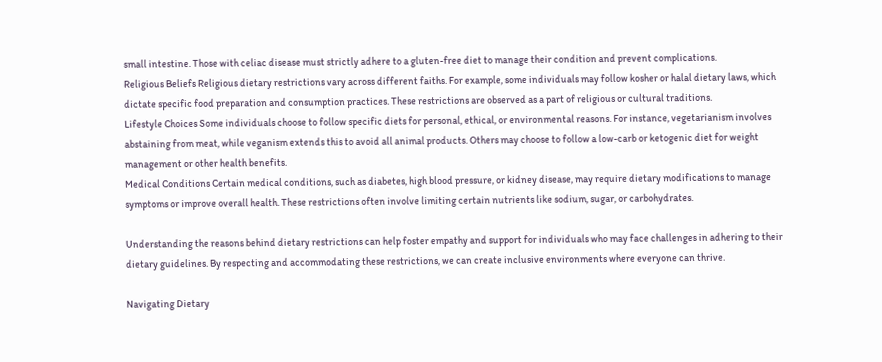small intestine. Those with celiac disease must strictly adhere to a gluten-free diet to manage their condition and prevent complications.
Religious Beliefs Religious dietary restrictions vary across different faiths. For example, some individuals may follow kosher or halal dietary laws, which dictate specific food preparation and consumption practices. These restrictions are observed as a part of religious or cultural traditions.
Lifestyle Choices Some individuals choose to follow specific diets for personal, ethical, or environmental reasons. For instance, vegetarianism involves abstaining from meat, while veganism extends this to avoid all animal products. Others may choose to follow a low-carb or ketogenic diet for weight management or other health benefits.
Medical Conditions Certain medical conditions, such as diabetes, high blood pressure, or kidney disease, may require dietary modifications to manage symptoms or improve overall health. These restrictions often involve limiting certain nutrients like sodium, sugar, or carbohydrates.

Understanding the reasons behind dietary restrictions can help foster empathy and support for individuals who may face challenges in adhering to their dietary guidelines. By respecting and accommodating these restrictions, we can create inclusive environments where everyone can thrive.

Navigating Dietary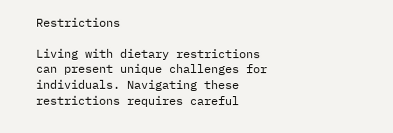Restrictions

Living with dietary restrictions can present unique challenges for individuals. Navigating these restrictions requires careful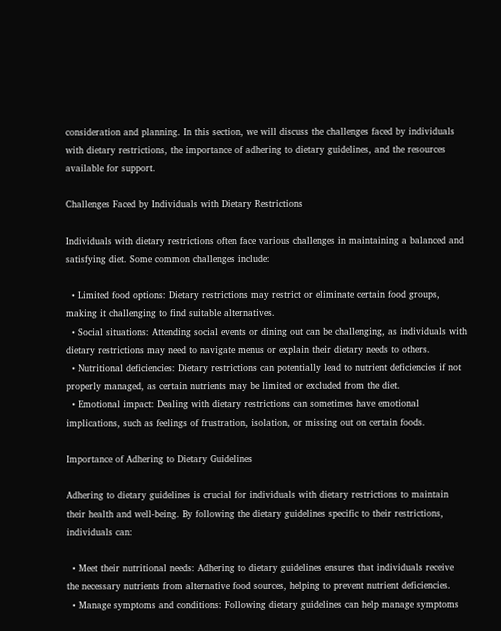consideration and planning. In this section, we will discuss the challenges faced by individuals with dietary restrictions, the importance of adhering to dietary guidelines, and the resources available for support.

Challenges Faced by Individuals with Dietary Restrictions

Individuals with dietary restrictions often face various challenges in maintaining a balanced and satisfying diet. Some common challenges include:

  • Limited food options: Dietary restrictions may restrict or eliminate certain food groups, making it challenging to find suitable alternatives.
  • Social situations: Attending social events or dining out can be challenging, as individuals with dietary restrictions may need to navigate menus or explain their dietary needs to others.
  • Nutritional deficiencies: Dietary restrictions can potentially lead to nutrient deficiencies if not properly managed, as certain nutrients may be limited or excluded from the diet.
  • Emotional impact: Dealing with dietary restrictions can sometimes have emotional implications, such as feelings of frustration, isolation, or missing out on certain foods.

Importance of Adhering to Dietary Guidelines

Adhering to dietary guidelines is crucial for individuals with dietary restrictions to maintain their health and well-being. By following the dietary guidelines specific to their restrictions, individuals can:

  • Meet their nutritional needs: Adhering to dietary guidelines ensures that individuals receive the necessary nutrients from alternative food sources, helping to prevent nutrient deficiencies.
  • Manage symptoms and conditions: Following dietary guidelines can help manage symptoms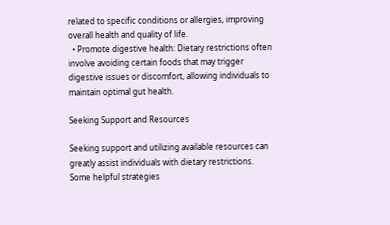related to specific conditions or allergies, improving overall health and quality of life.
  • Promote digestive health: Dietary restrictions often involve avoiding certain foods that may trigger digestive issues or discomfort, allowing individuals to maintain optimal gut health.

Seeking Support and Resources

Seeking support and utilizing available resources can greatly assist individuals with dietary restrictions. Some helpful strategies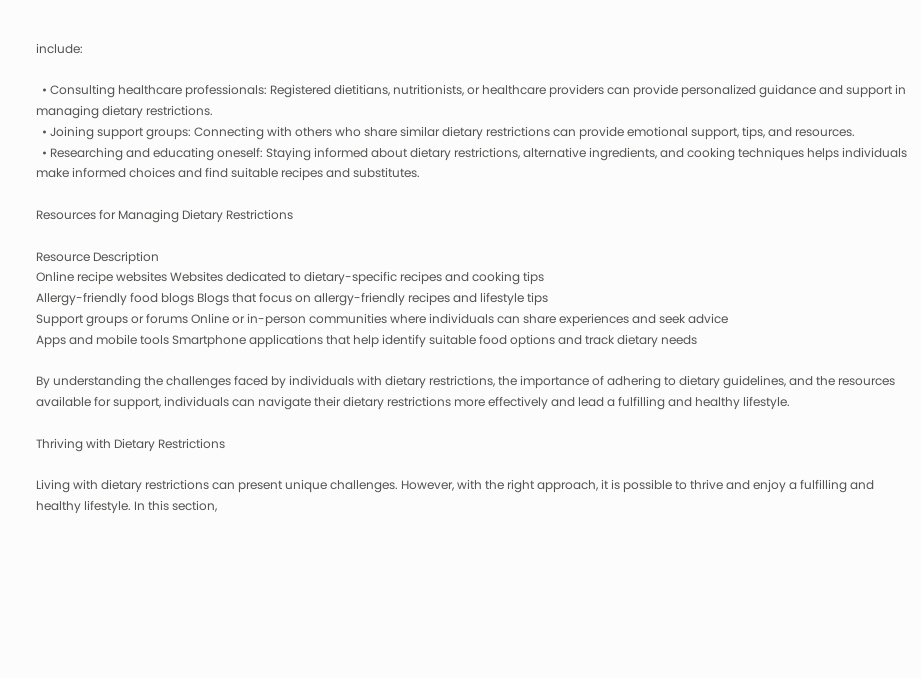include:

  • Consulting healthcare professionals: Registered dietitians, nutritionists, or healthcare providers can provide personalized guidance and support in managing dietary restrictions.
  • Joining support groups: Connecting with others who share similar dietary restrictions can provide emotional support, tips, and resources.
  • Researching and educating oneself: Staying informed about dietary restrictions, alternative ingredients, and cooking techniques helps individuals make informed choices and find suitable recipes and substitutes.

Resources for Managing Dietary Restrictions

Resource Description
Online recipe websites Websites dedicated to dietary-specific recipes and cooking tips
Allergy-friendly food blogs Blogs that focus on allergy-friendly recipes and lifestyle tips
Support groups or forums Online or in-person communities where individuals can share experiences and seek advice
Apps and mobile tools Smartphone applications that help identify suitable food options and track dietary needs

By understanding the challenges faced by individuals with dietary restrictions, the importance of adhering to dietary guidelines, and the resources available for support, individuals can navigate their dietary restrictions more effectively and lead a fulfilling and healthy lifestyle.

Thriving with Dietary Restrictions

Living with dietary restrictions can present unique challenges. However, with the right approach, it is possible to thrive and enjoy a fulfilling and healthy lifestyle. In this section,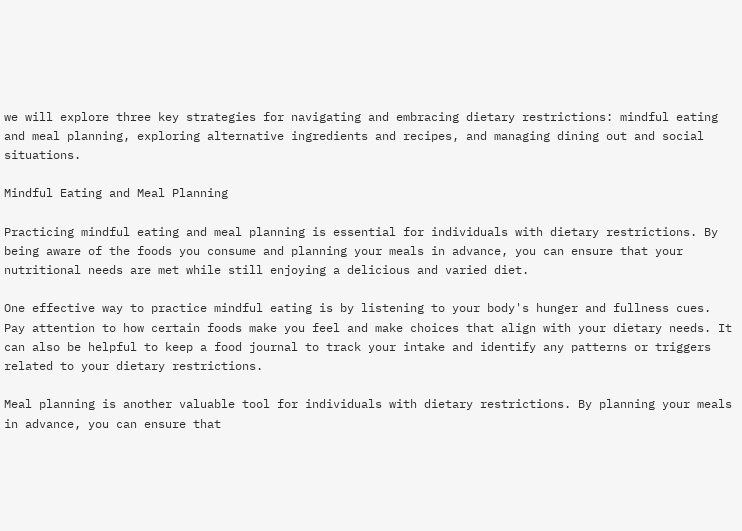we will explore three key strategies for navigating and embracing dietary restrictions: mindful eating and meal planning, exploring alternative ingredients and recipes, and managing dining out and social situations.

Mindful Eating and Meal Planning

Practicing mindful eating and meal planning is essential for individuals with dietary restrictions. By being aware of the foods you consume and planning your meals in advance, you can ensure that your nutritional needs are met while still enjoying a delicious and varied diet.

One effective way to practice mindful eating is by listening to your body's hunger and fullness cues. Pay attention to how certain foods make you feel and make choices that align with your dietary needs. It can also be helpful to keep a food journal to track your intake and identify any patterns or triggers related to your dietary restrictions.

Meal planning is another valuable tool for individuals with dietary restrictions. By planning your meals in advance, you can ensure that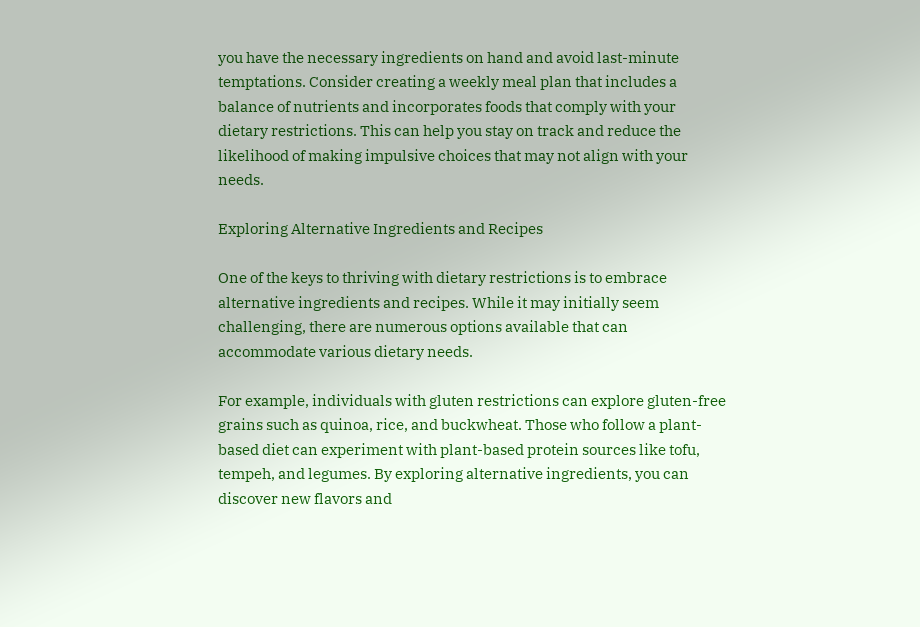you have the necessary ingredients on hand and avoid last-minute temptations. Consider creating a weekly meal plan that includes a balance of nutrients and incorporates foods that comply with your dietary restrictions. This can help you stay on track and reduce the likelihood of making impulsive choices that may not align with your needs.

Exploring Alternative Ingredients and Recipes

One of the keys to thriving with dietary restrictions is to embrace alternative ingredients and recipes. While it may initially seem challenging, there are numerous options available that can accommodate various dietary needs.

For example, individuals with gluten restrictions can explore gluten-free grains such as quinoa, rice, and buckwheat. Those who follow a plant-based diet can experiment with plant-based protein sources like tofu, tempeh, and legumes. By exploring alternative ingredients, you can discover new flavors and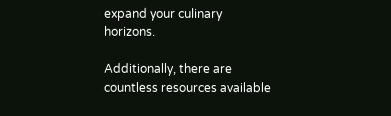expand your culinary horizons.

Additionally, there are countless resources available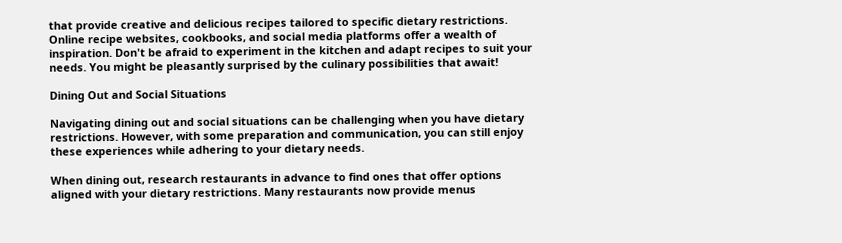that provide creative and delicious recipes tailored to specific dietary restrictions. Online recipe websites, cookbooks, and social media platforms offer a wealth of inspiration. Don't be afraid to experiment in the kitchen and adapt recipes to suit your needs. You might be pleasantly surprised by the culinary possibilities that await!

Dining Out and Social Situations

Navigating dining out and social situations can be challenging when you have dietary restrictions. However, with some preparation and communication, you can still enjoy these experiences while adhering to your dietary needs.

When dining out, research restaurants in advance to find ones that offer options aligned with your dietary restrictions. Many restaurants now provide menus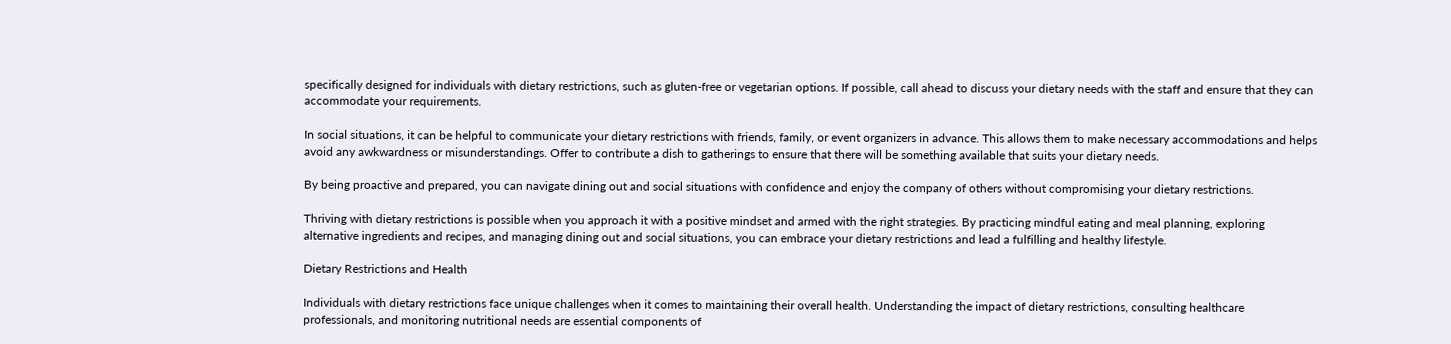specifically designed for individuals with dietary restrictions, such as gluten-free or vegetarian options. If possible, call ahead to discuss your dietary needs with the staff and ensure that they can accommodate your requirements.

In social situations, it can be helpful to communicate your dietary restrictions with friends, family, or event organizers in advance. This allows them to make necessary accommodations and helps avoid any awkwardness or misunderstandings. Offer to contribute a dish to gatherings to ensure that there will be something available that suits your dietary needs.

By being proactive and prepared, you can navigate dining out and social situations with confidence and enjoy the company of others without compromising your dietary restrictions.

Thriving with dietary restrictions is possible when you approach it with a positive mindset and armed with the right strategies. By practicing mindful eating and meal planning, exploring alternative ingredients and recipes, and managing dining out and social situations, you can embrace your dietary restrictions and lead a fulfilling and healthy lifestyle.

Dietary Restrictions and Health

Individuals with dietary restrictions face unique challenges when it comes to maintaining their overall health. Understanding the impact of dietary restrictions, consulting healthcare professionals, and monitoring nutritional needs are essential components of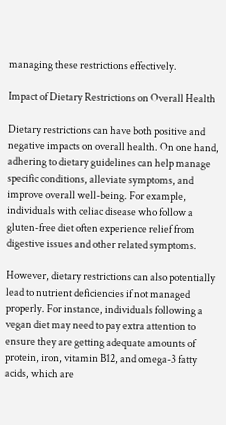managing these restrictions effectively.

Impact of Dietary Restrictions on Overall Health

Dietary restrictions can have both positive and negative impacts on overall health. On one hand, adhering to dietary guidelines can help manage specific conditions, alleviate symptoms, and improve overall well-being. For example, individuals with celiac disease who follow a gluten-free diet often experience relief from digestive issues and other related symptoms.

However, dietary restrictions can also potentially lead to nutrient deficiencies if not managed properly. For instance, individuals following a vegan diet may need to pay extra attention to ensure they are getting adequate amounts of protein, iron, vitamin B12, and omega-3 fatty acids, which are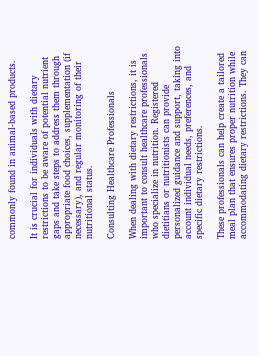commonly found in animal-based products.

It is crucial for individuals with dietary restrictions to be aware of potential nutrient gaps and take steps to address them through appropriate food choices, supplementation (if necessary), and regular monitoring of their nutritional status.

Consulting Healthcare Professionals

When dealing with dietary restrictions, it is important to consult healthcare professionals who specialize in nutrition. Registered dietitians or nutritionists can provide personalized guidance and support, taking into account individual needs, preferences, and specific dietary restrictions.

These professionals can help create a tailored meal plan that ensures proper nutrition while accommodating dietary restrictions. They can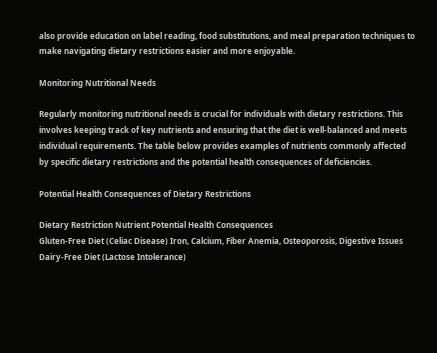also provide education on label reading, food substitutions, and meal preparation techniques to make navigating dietary restrictions easier and more enjoyable.

Monitoring Nutritional Needs

Regularly monitoring nutritional needs is crucial for individuals with dietary restrictions. This involves keeping track of key nutrients and ensuring that the diet is well-balanced and meets individual requirements. The table below provides examples of nutrients commonly affected by specific dietary restrictions and the potential health consequences of deficiencies.

Potential Health Consequences of Dietary Restrictions

Dietary Restriction Nutrient Potential Health Consequences
Gluten-Free Diet (Celiac Disease) Iron, Calcium, Fiber Anemia, Osteoporosis, Digestive Issues
Dairy-Free Diet (Lactose Intolerance)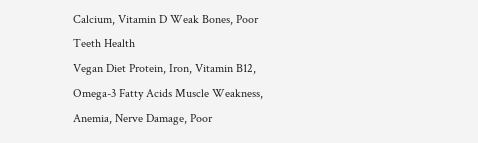Calcium, Vitamin D Weak Bones, Poor Teeth Health
Vegan Diet Protein, Iron, Vitamin B12, Omega-3 Fatty Acids Muscle Weakness, Anemia, Nerve Damage, Poor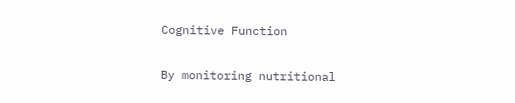Cognitive Function

By monitoring nutritional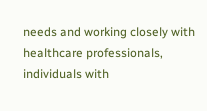needs and working closely with healthcare professionals, individuals with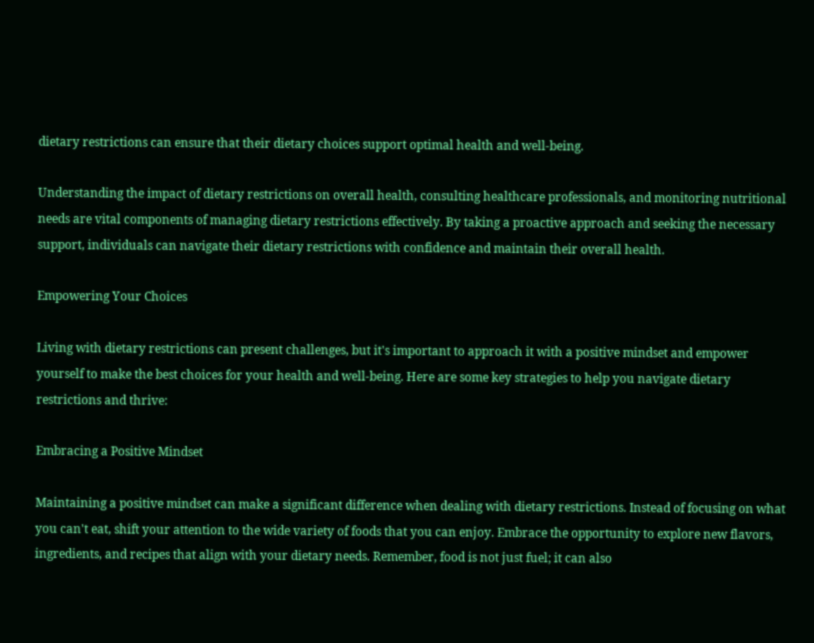dietary restrictions can ensure that their dietary choices support optimal health and well-being.

Understanding the impact of dietary restrictions on overall health, consulting healthcare professionals, and monitoring nutritional needs are vital components of managing dietary restrictions effectively. By taking a proactive approach and seeking the necessary support, individuals can navigate their dietary restrictions with confidence and maintain their overall health.

Empowering Your Choices

Living with dietary restrictions can present challenges, but it's important to approach it with a positive mindset and empower yourself to make the best choices for your health and well-being. Here are some key strategies to help you navigate dietary restrictions and thrive:

Embracing a Positive Mindset

Maintaining a positive mindset can make a significant difference when dealing with dietary restrictions. Instead of focusing on what you can't eat, shift your attention to the wide variety of foods that you can enjoy. Embrace the opportunity to explore new flavors, ingredients, and recipes that align with your dietary needs. Remember, food is not just fuel; it can also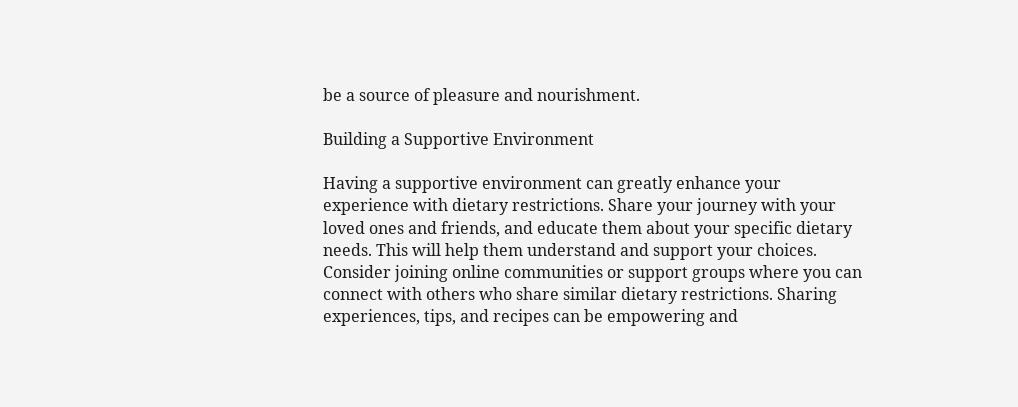be a source of pleasure and nourishment.

Building a Supportive Environment

Having a supportive environment can greatly enhance your experience with dietary restrictions. Share your journey with your loved ones and friends, and educate them about your specific dietary needs. This will help them understand and support your choices. Consider joining online communities or support groups where you can connect with others who share similar dietary restrictions. Sharing experiences, tips, and recipes can be empowering and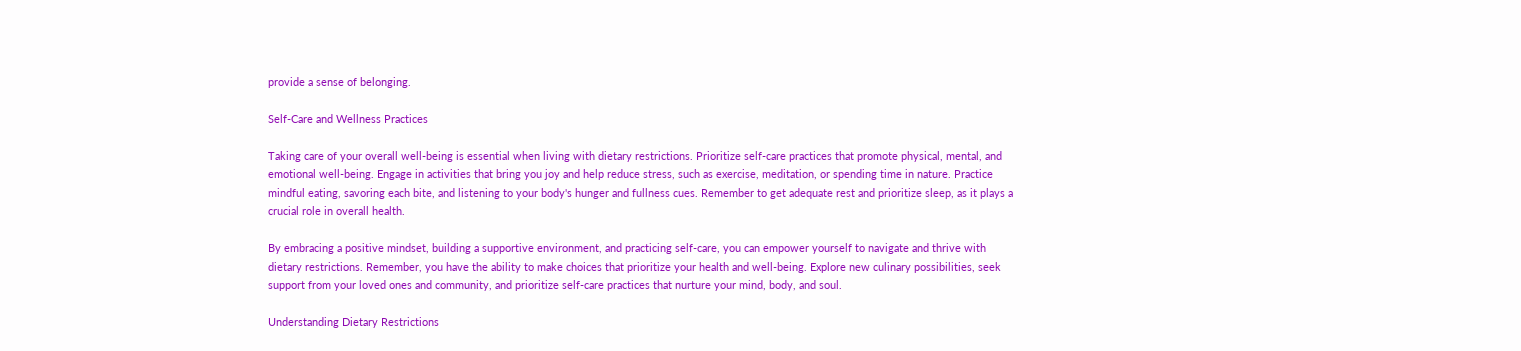provide a sense of belonging.

Self-Care and Wellness Practices

Taking care of your overall well-being is essential when living with dietary restrictions. Prioritize self-care practices that promote physical, mental, and emotional well-being. Engage in activities that bring you joy and help reduce stress, such as exercise, meditation, or spending time in nature. Practice mindful eating, savoring each bite, and listening to your body's hunger and fullness cues. Remember to get adequate rest and prioritize sleep, as it plays a crucial role in overall health.

By embracing a positive mindset, building a supportive environment, and practicing self-care, you can empower yourself to navigate and thrive with dietary restrictions. Remember, you have the ability to make choices that prioritize your health and well-being. Explore new culinary possibilities, seek support from your loved ones and community, and prioritize self-care practices that nurture your mind, body, and soul.

Understanding Dietary Restrictions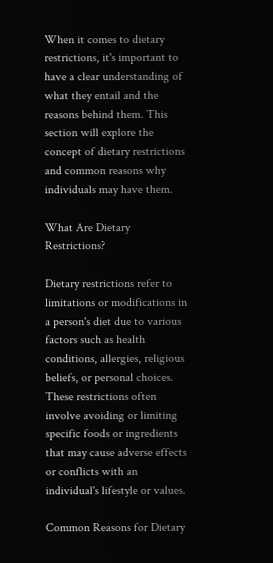When it comes to dietary restrictions, it's important to have a clear understanding of what they entail and the reasons behind them. This section will explore the concept of dietary restrictions and common reasons why individuals may have them.

What Are Dietary Restrictions?

Dietary restrictions refer to limitations or modifications in a person's diet due to various factors such as health conditions, allergies, religious beliefs, or personal choices. These restrictions often involve avoiding or limiting specific foods or ingredients that may cause adverse effects or conflicts with an individual's lifestyle or values.

Common Reasons for Dietary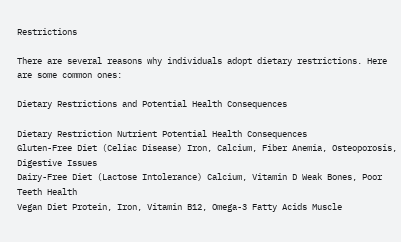Restrictions

There are several reasons why individuals adopt dietary restrictions. Here are some common ones:

Dietary Restrictions and Potential Health Consequences

Dietary Restriction Nutrient Potential Health Consequences
Gluten-Free Diet (Celiac Disease) Iron, Calcium, Fiber Anemia, Osteoporosis, Digestive Issues
Dairy-Free Diet (Lactose Intolerance) Calcium, Vitamin D Weak Bones, Poor Teeth Health
Vegan Diet Protein, Iron, Vitamin B12, Omega-3 Fatty Acids Muscle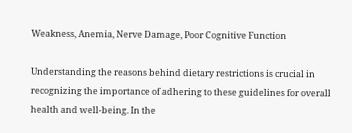Weakness, Anemia, Nerve Damage, Poor Cognitive Function

Understanding the reasons behind dietary restrictions is crucial in recognizing the importance of adhering to these guidelines for overall health and well-being. In the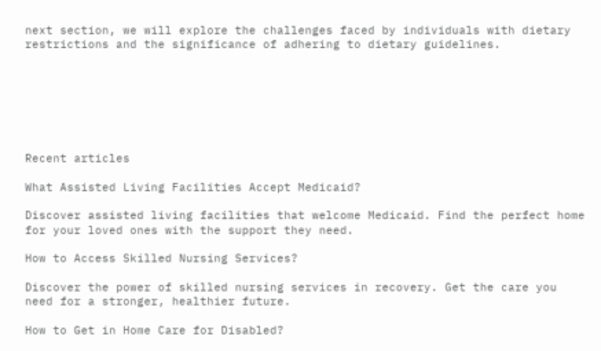next section, we will explore the challenges faced by individuals with dietary restrictions and the significance of adhering to dietary guidelines.







Recent articles

What Assisted Living Facilities Accept Medicaid?

Discover assisted living facilities that welcome Medicaid. Find the perfect home for your loved ones with the support they need.

How to Access Skilled Nursing Services?

Discover the power of skilled nursing services in recovery. Get the care you need for a stronger, healthier future.

How to Get in Home Care for Disabled?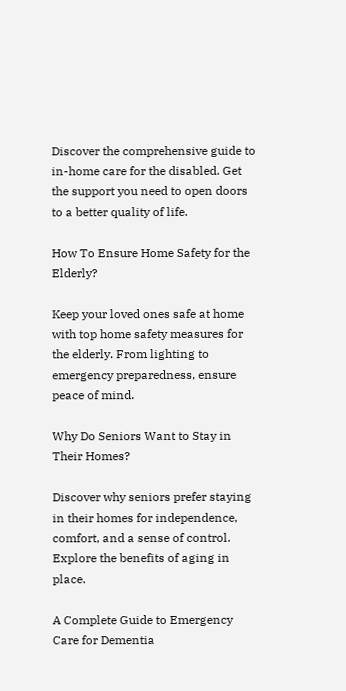Discover the comprehensive guide to in-home care for the disabled. Get the support you need to open doors to a better quality of life.

How To Ensure Home Safety for the Elderly?

Keep your loved ones safe at home with top home safety measures for the elderly. From lighting to emergency preparedness, ensure peace of mind.

Why Do Seniors Want to Stay in Their Homes?

Discover why seniors prefer staying in their homes for independence, comfort, and a sense of control. Explore the benefits of aging in place.

A Complete Guide to Emergency Care for Dementia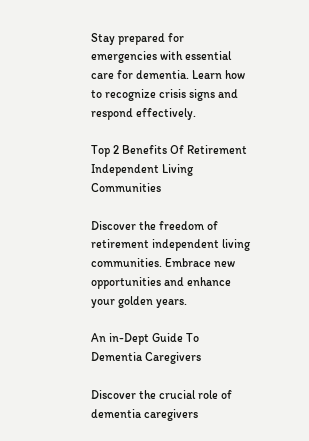Stay prepared for emergencies with essential care for dementia. Learn how to recognize crisis signs and respond effectively.

Top 2 Benefits Of Retirement Independent Living Communities

Discover the freedom of retirement independent living communities. Embrace new opportunities and enhance your golden years.

An in-Dept Guide To Dementia Caregivers

Discover the crucial role of dementia caregivers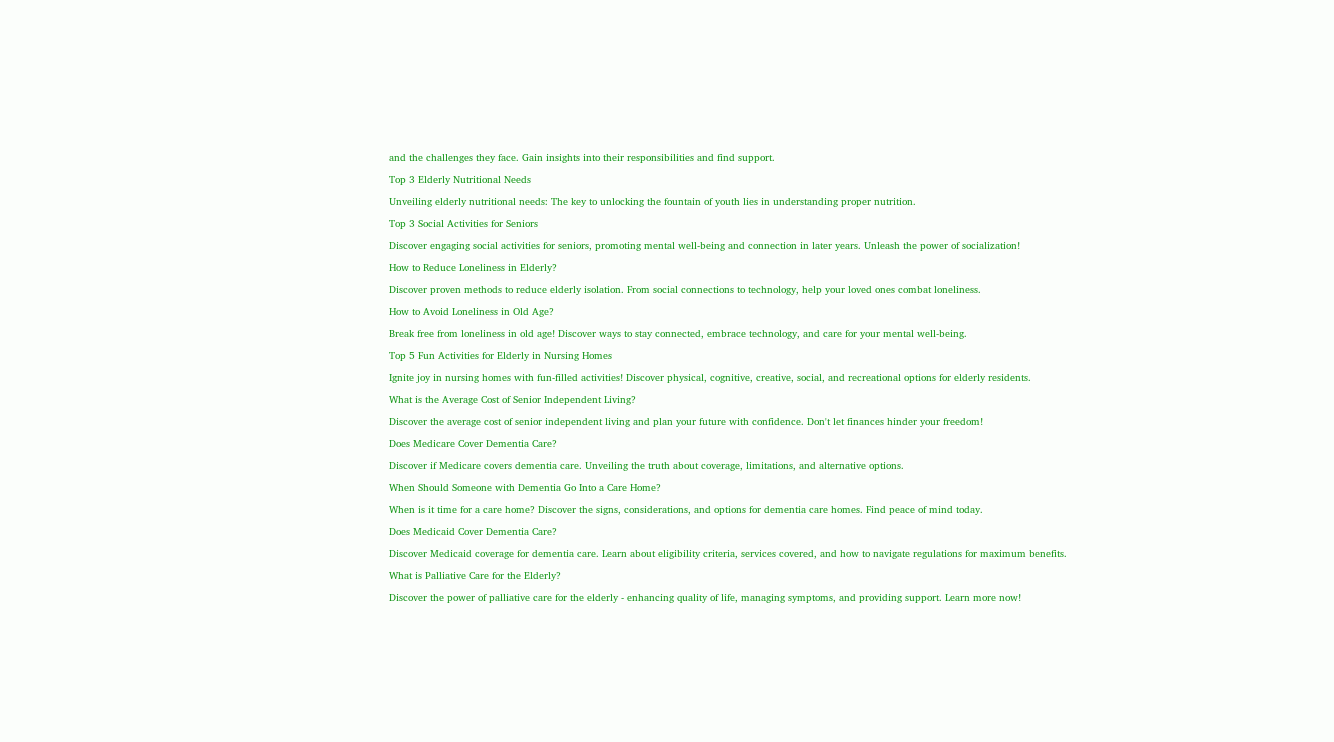and the challenges they face. Gain insights into their responsibilities and find support.

Top 3 Elderly Nutritional Needs

Unveiling elderly nutritional needs: The key to unlocking the fountain of youth lies in understanding proper nutrition.

Top 3 Social Activities for Seniors

Discover engaging social activities for seniors, promoting mental well-being and connection in later years. Unleash the power of socialization!

How to Reduce Loneliness in Elderly?

Discover proven methods to reduce elderly isolation. From social connections to technology, help your loved ones combat loneliness.

How to Avoid Loneliness in Old Age?

Break free from loneliness in old age! Discover ways to stay connected, embrace technology, and care for your mental well-being.

Top 5 Fun Activities for Elderly in Nursing Homes

Ignite joy in nursing homes with fun-filled activities! Discover physical, cognitive, creative, social, and recreational options for elderly residents.

What is the Average Cost of Senior Independent Living?

Discover the average cost of senior independent living and plan your future with confidence. Don't let finances hinder your freedom!

Does Medicare Cover Dementia Care?

Discover if Medicare covers dementia care. Unveiling the truth about coverage, limitations, and alternative options.

When Should Someone with Dementia Go Into a Care Home?

When is it time for a care home? Discover the signs, considerations, and options for dementia care homes. Find peace of mind today.

Does Medicaid Cover Dementia Care?

Discover Medicaid coverage for dementia care. Learn about eligibility criteria, services covered, and how to navigate regulations for maximum benefits.

What is Palliative Care for the Elderly?

Discover the power of palliative care for the elderly - enhancing quality of life, managing symptoms, and providing support. Learn more now!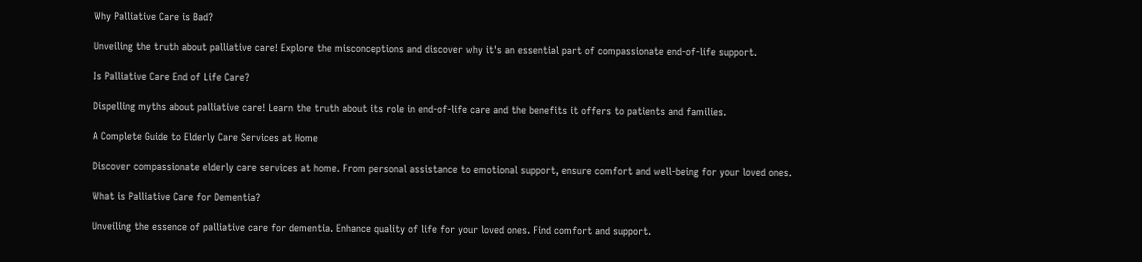Why Palliative Care is Bad?

Unveiling the truth about palliative care! Explore the misconceptions and discover why it's an essential part of compassionate end-of-life support.

Is Palliative Care End of Life Care?

Dispelling myths about palliative care! Learn the truth about its role in end-of-life care and the benefits it offers to patients and families.

A Complete Guide to Elderly Care Services at Home

Discover compassionate elderly care services at home. From personal assistance to emotional support, ensure comfort and well-being for your loved ones.

What is Palliative Care for Dementia?

Unveiling the essence of palliative care for dementia. Enhance quality of life for your loved ones. Find comfort and support.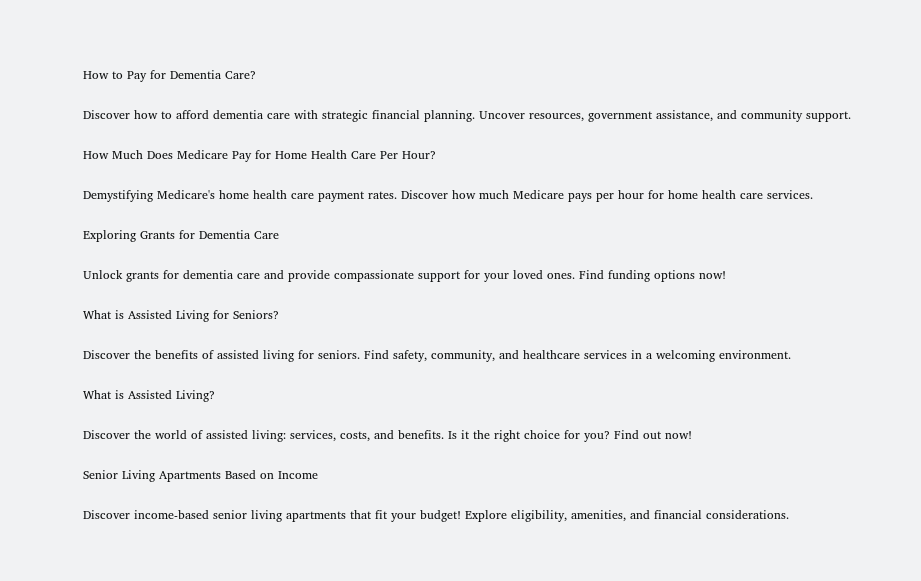How to Pay for Dementia Care?

Discover how to afford dementia care with strategic financial planning. Uncover resources, government assistance, and community support.

How Much Does Medicare Pay for Home Health Care Per Hour?

Demystifying Medicare's home health care payment rates. Discover how much Medicare pays per hour for home health care services.

Exploring Grants for Dementia Care

Unlock grants for dementia care and provide compassionate support for your loved ones. Find funding options now!

What is Assisted Living for Seniors?

Discover the benefits of assisted living for seniors. Find safety, community, and healthcare services in a welcoming environment.

What is Assisted Living?

Discover the world of assisted living: services, costs, and benefits. Is it the right choice for you? Find out now!

Senior Living Apartments Based on Income

Discover income-based senior living apartments that fit your budget! Explore eligibility, amenities, and financial considerations.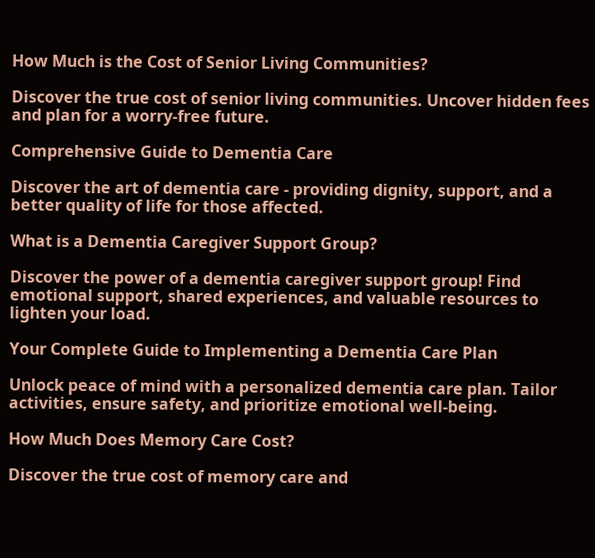How Much is the Cost of Senior Living Communities?

Discover the true cost of senior living communities. Uncover hidden fees and plan for a worry-free future.

Comprehensive Guide to Dementia Care

Discover the art of dementia care - providing dignity, support, and a better quality of life for those affected.

What is a Dementia Caregiver Support Group?

Discover the power of a dementia caregiver support group! Find emotional support, shared experiences, and valuable resources to lighten your load.

Your Complete Guide to Implementing a Dementia Care Plan

Unlock peace of mind with a personalized dementia care plan. Tailor activities, ensure safety, and prioritize emotional well-being.

How Much Does Memory Care Cost?

Discover the true cost of memory care and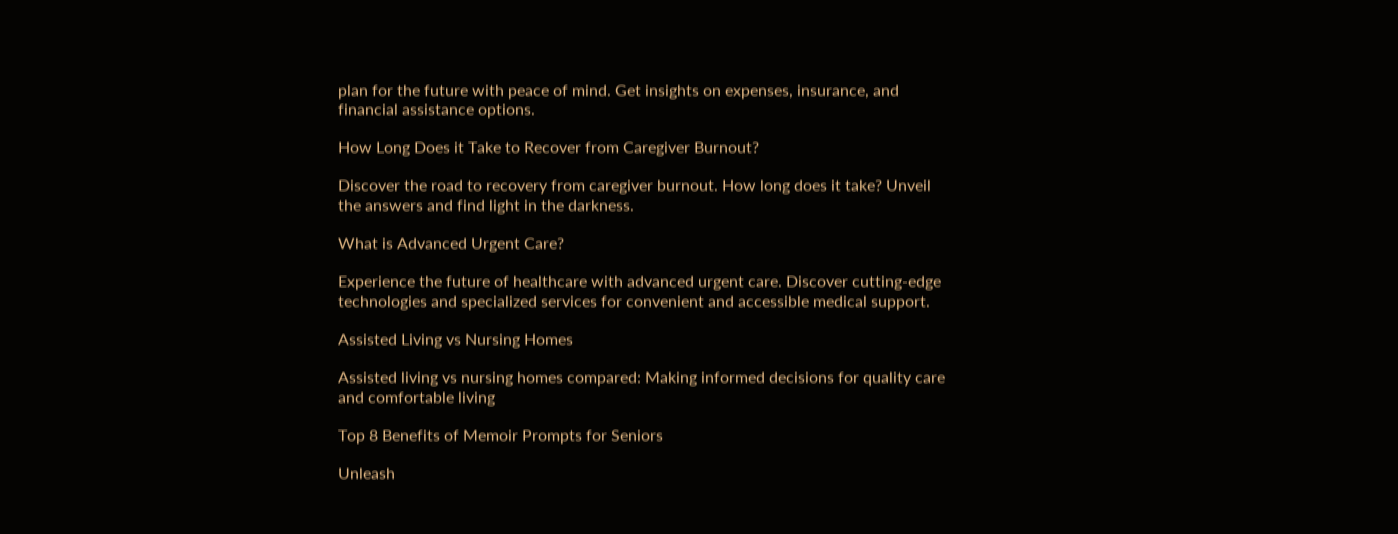plan for the future with peace of mind. Get insights on expenses, insurance, and financial assistance options.

How Long Does it Take to Recover from Caregiver Burnout?

Discover the road to recovery from caregiver burnout. How long does it take? Unveil the answers and find light in the darkness.

What is Advanced Urgent Care?

Experience the future of healthcare with advanced urgent care. Discover cutting-edge technologies and specialized services for convenient and accessible medical support.

Assisted Living vs Nursing Homes

Assisted living vs nursing homes compared: Making informed decisions for quality care and comfortable living

Top 8 Benefits of Memoir Prompts for Seniors

Unleash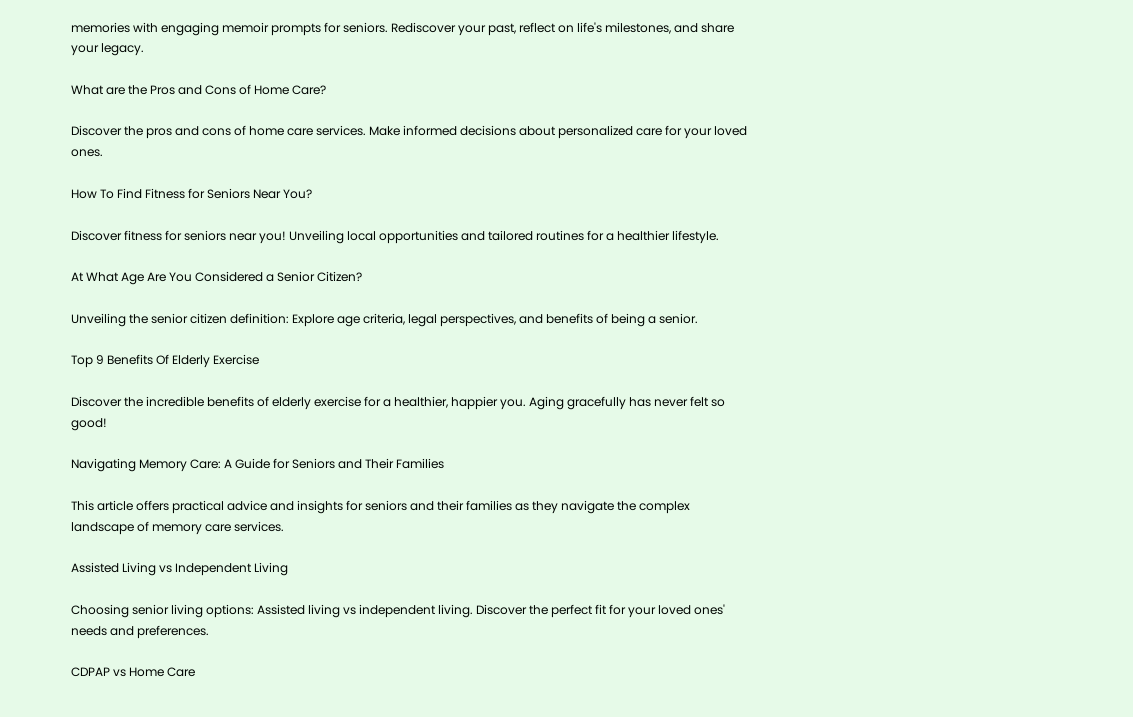memories with engaging memoir prompts for seniors. Rediscover your past, reflect on life's milestones, and share your legacy.

What are the Pros and Cons of Home Care?

Discover the pros and cons of home care services. Make informed decisions about personalized care for your loved ones.

How To Find Fitness for Seniors Near You?

Discover fitness for seniors near you! Unveiling local opportunities and tailored routines for a healthier lifestyle.

At What Age Are You Considered a Senior Citizen?

Unveiling the senior citizen definition: Explore age criteria, legal perspectives, and benefits of being a senior.

Top 9 Benefits Of Elderly Exercise

Discover the incredible benefits of elderly exercise for a healthier, happier you. Aging gracefully has never felt so good!

Navigating Memory Care: A Guide for Seniors and Their Families

This article offers practical advice and insights for seniors and their families as they navigate the complex landscape of memory care services.

Assisted Living vs Independent Living

Choosing senior living options: Assisted living vs independent living. Discover the perfect fit for your loved ones' needs and preferences.

CDPAP vs Home Care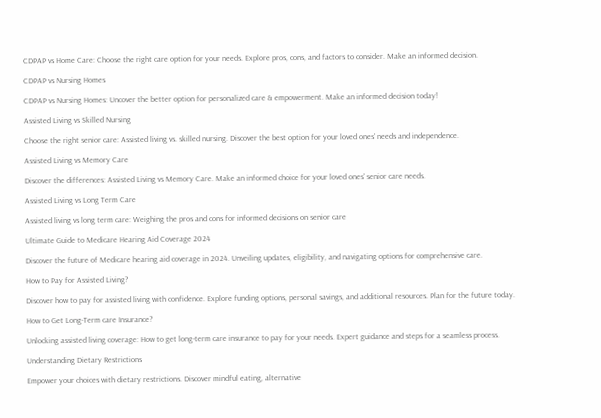CDPAP vs Home Care: Choose the right care option for your needs. Explore pros, cons, and factors to consider. Make an informed decision.

CDPAP vs Nursing Homes

CDPAP vs Nursing Homes: Uncover the better option for personalized care & empowerment. Make an informed decision today!

Assisted Living vs Skilled Nursing

Choose the right senior care: Assisted living vs. skilled nursing. Discover the best option for your loved ones' needs and independence.

Assisted Living vs Memory Care

Discover the differences: Assisted Living vs Memory Care. Make an informed choice for your loved ones' senior care needs.

Assisted Living vs Long Term Care

Assisted living vs long term care: Weighing the pros and cons for informed decisions on senior care

Ultimate Guide to Medicare Hearing Aid Coverage 2024

Discover the future of Medicare hearing aid coverage in 2024. Unveiling updates, eligibility, and navigating options for comprehensive care.

How to Pay for Assisted Living?

Discover how to pay for assisted living with confidence. Explore funding options, personal savings, and additional resources. Plan for the future today.

How to Get Long-Term care Insurance?

Unlocking assisted living coverage: How to get long-term care insurance to pay for your needs. Expert guidance and steps for a seamless process.

Understanding Dietary Restrictions

Empower your choices with dietary restrictions. Discover mindful eating, alternative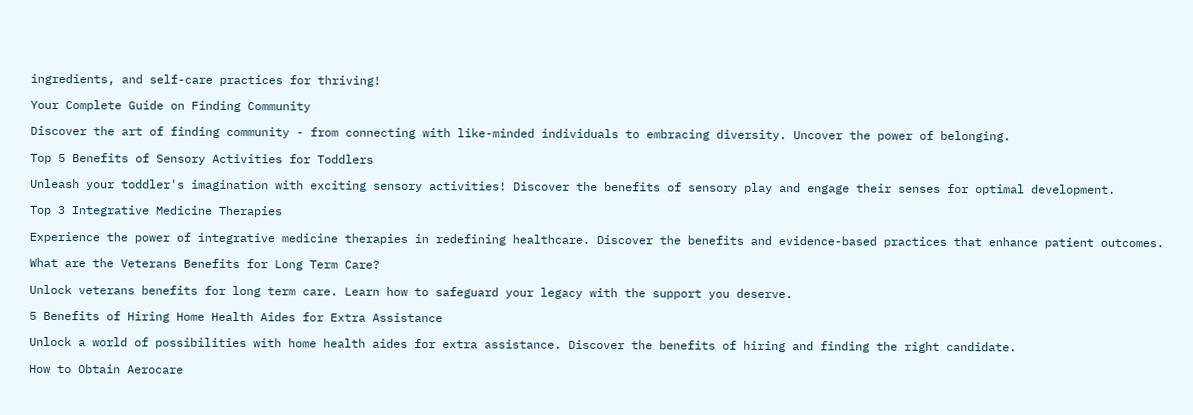ingredients, and self-care practices for thriving!

Your Complete Guide on Finding Community

Discover the art of finding community - from connecting with like-minded individuals to embracing diversity. Uncover the power of belonging.

Top 5 Benefits of Sensory Activities for Toddlers

Unleash your toddler's imagination with exciting sensory activities! Discover the benefits of sensory play and engage their senses for optimal development.

Top 3 Integrative Medicine Therapies

Experience the power of integrative medicine therapies in redefining healthcare. Discover the benefits and evidence-based practices that enhance patient outcomes.

What are the Veterans Benefits for Long Term Care?

Unlock veterans benefits for long term care. Learn how to safeguard your legacy with the support you deserve.

5 Benefits of Hiring Home Health Aides for Extra Assistance

Unlock a world of possibilities with home health aides for extra assistance. Discover the benefits of hiring and finding the right candidate.

How to Obtain Aerocare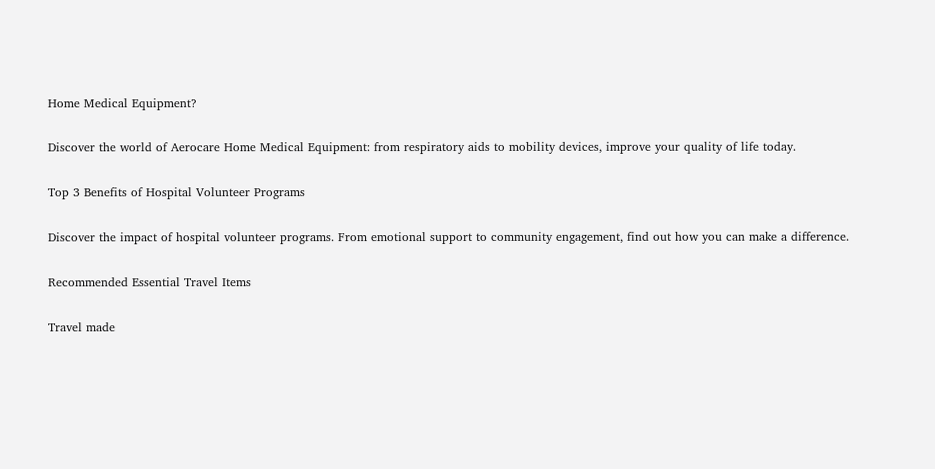Home Medical Equipment?

Discover the world of Aerocare Home Medical Equipment: from respiratory aids to mobility devices, improve your quality of life today.

Top 3 Benefits of Hospital Volunteer Programs

Discover the impact of hospital volunteer programs. From emotional support to community engagement, find out how you can make a difference.

Recommended Essential Travel Items

Travel made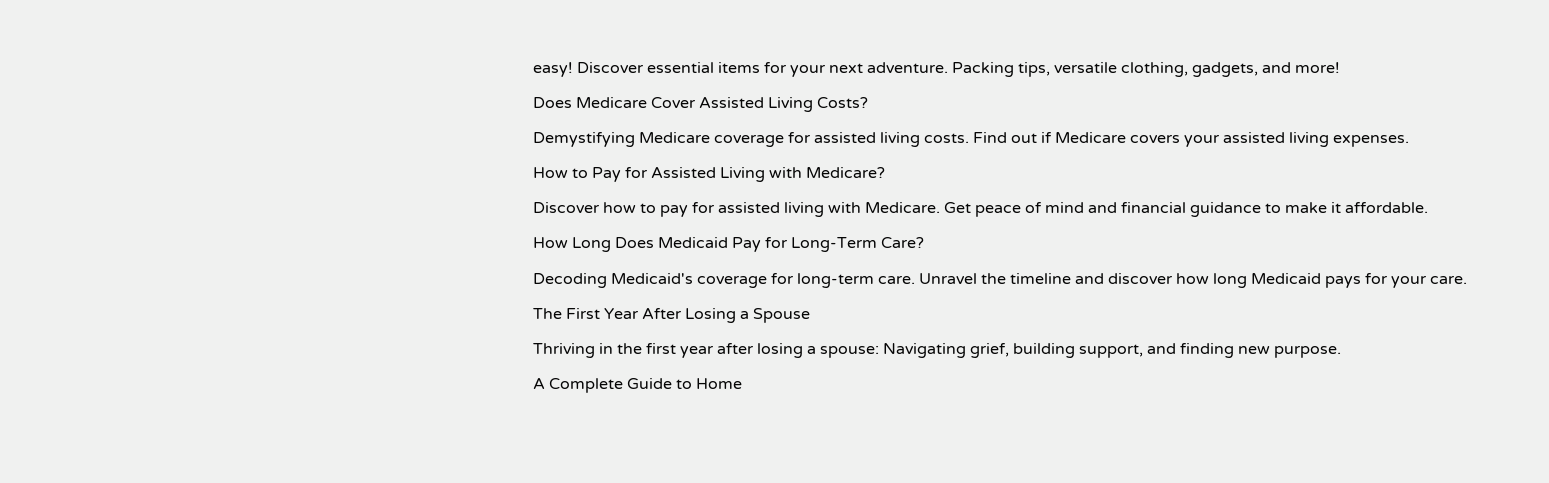easy! Discover essential items for your next adventure. Packing tips, versatile clothing, gadgets, and more!

Does Medicare Cover Assisted Living Costs?

Demystifying Medicare coverage for assisted living costs. Find out if Medicare covers your assisted living expenses.

How to Pay for Assisted Living with Medicare?

Discover how to pay for assisted living with Medicare. Get peace of mind and financial guidance to make it affordable.

How Long Does Medicaid Pay for Long-Term Care?

Decoding Medicaid's coverage for long-term care. Unravel the timeline and discover how long Medicaid pays for your care.

The First Year After Losing a Spouse

Thriving in the first year after losing a spouse: Navigating grief, building support, and finding new purpose.

A Complete Guide to Home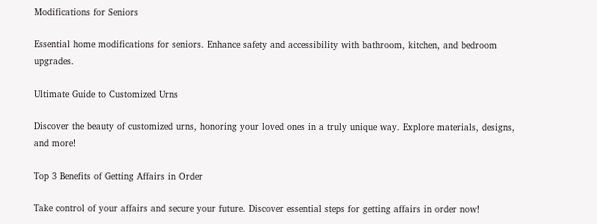Modifications for Seniors

Essential home modifications for seniors. Enhance safety and accessibility with bathroom, kitchen, and bedroom upgrades.

Ultimate Guide to Customized Urns

Discover the beauty of customized urns, honoring your loved ones in a truly unique way. Explore materials, designs, and more!

Top 3 Benefits of Getting Affairs in Order

Take control of your affairs and secure your future. Discover essential steps for getting affairs in order now!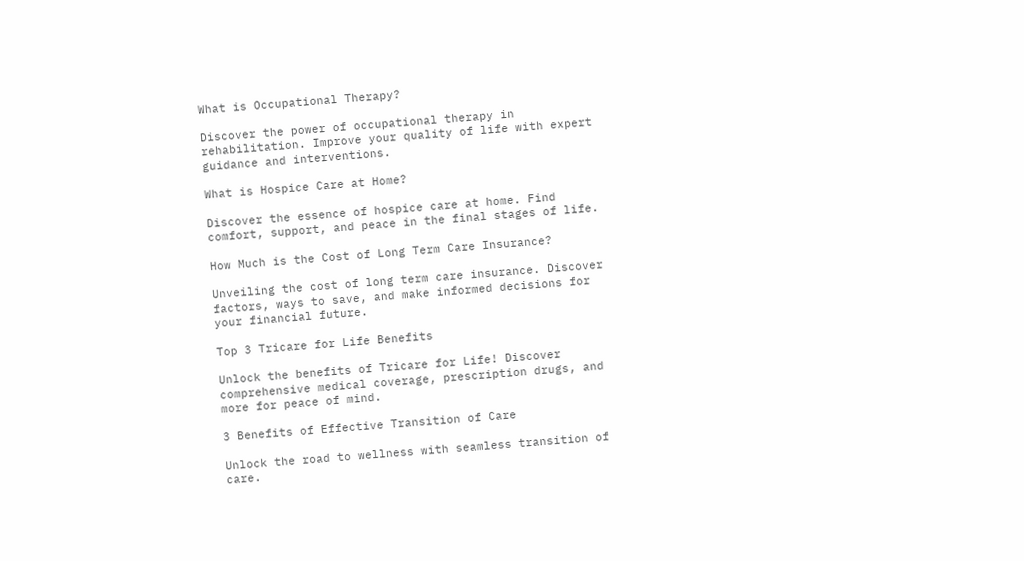What is Occupational Therapy?

Discover the power of occupational therapy in rehabilitation. Improve your quality of life with expert guidance and interventions.

What is Hospice Care at Home?

Discover the essence of hospice care at home. Find comfort, support, and peace in the final stages of life.

How Much is the Cost of Long Term Care Insurance?

Unveiling the cost of long term care insurance. Discover factors, ways to save, and make informed decisions for your financial future.

Top 3 Tricare for Life Benefits

Unlock the benefits of Tricare for Life! Discover comprehensive medical coverage, prescription drugs, and more for peace of mind.

3 Benefits of Effective Transition of Care

Unlock the road to wellness with seamless transition of care.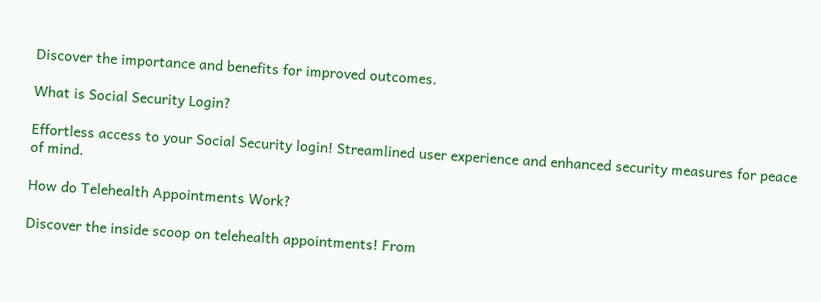Discover the importance and benefits for improved outcomes.

What is Social Security Login?

Effortless access to your Social Security login! Streamlined user experience and enhanced security measures for peace of mind.

How do Telehealth Appointments Work?

Discover the inside scoop on telehealth appointments! From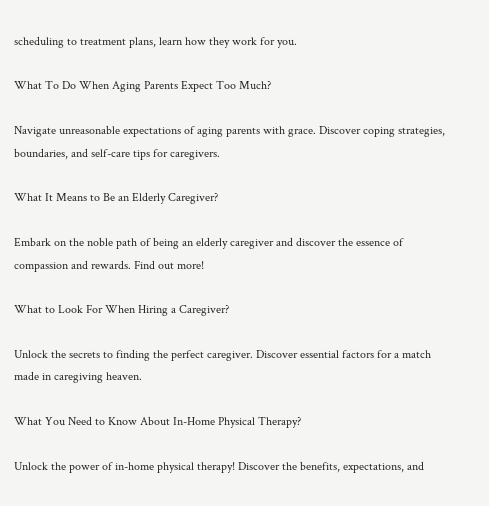scheduling to treatment plans, learn how they work for you.

What To Do When Aging Parents Expect Too Much?

Navigate unreasonable expectations of aging parents with grace. Discover coping strategies, boundaries, and self-care tips for caregivers.

What It Means to Be an Elderly Caregiver?

Embark on the noble path of being an elderly caregiver and discover the essence of compassion and rewards. Find out more!

What to Look For When Hiring a Caregiver?

Unlock the secrets to finding the perfect caregiver. Discover essential factors for a match made in caregiving heaven.

What You Need to Know About In-Home Physical Therapy?

Unlock the power of in-home physical therapy! Discover the benefits, expectations, and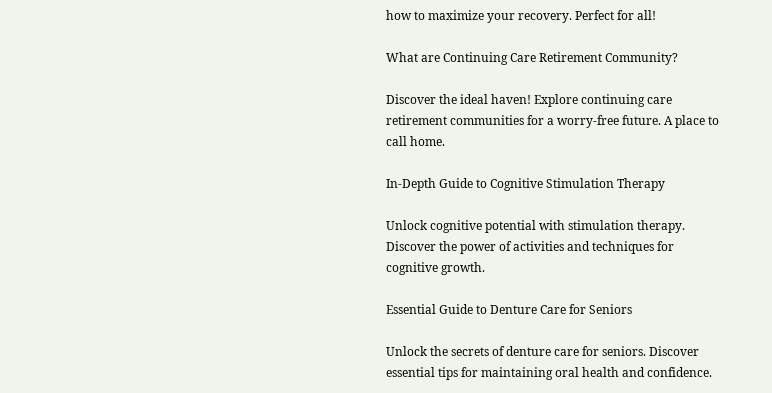how to maximize your recovery. Perfect for all!

What are Continuing Care Retirement Community?

Discover the ideal haven! Explore continuing care retirement communities for a worry-free future. A place to call home.

In-Depth Guide to Cognitive Stimulation Therapy

Unlock cognitive potential with stimulation therapy. Discover the power of activities and techniques for cognitive growth.

Essential Guide to Denture Care for Seniors

Unlock the secrets of denture care for seniors. Discover essential tips for maintaining oral health and confidence.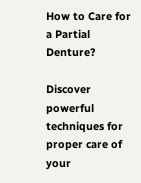How to Care for a Partial Denture?

Discover powerful techniques for proper care of your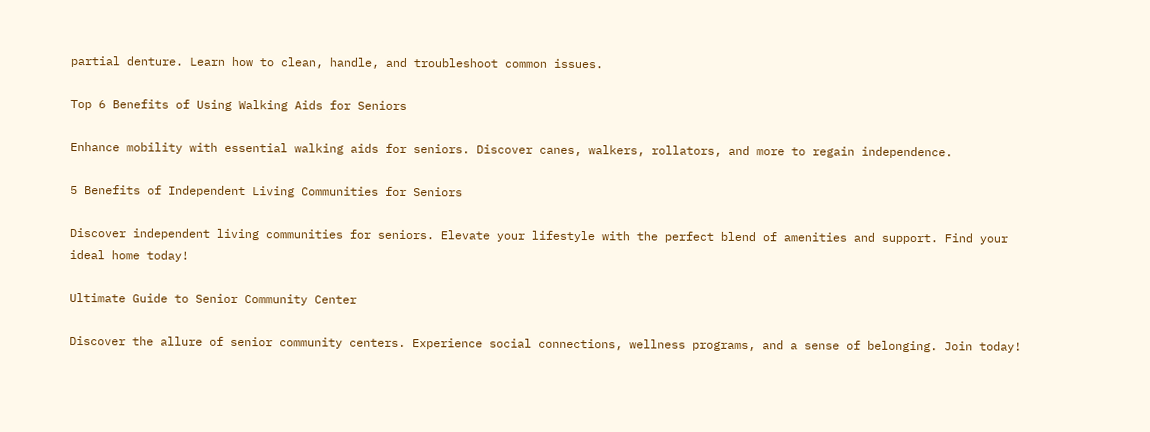partial denture. Learn how to clean, handle, and troubleshoot common issues.

Top 6 Benefits of Using Walking Aids for Seniors

Enhance mobility with essential walking aids for seniors. Discover canes, walkers, rollators, and more to regain independence.

5 Benefits of Independent Living Communities for Seniors

Discover independent living communities for seniors. Elevate your lifestyle with the perfect blend of amenities and support. Find your ideal home today!

Ultimate Guide to Senior Community Center

Discover the allure of senior community centers. Experience social connections, wellness programs, and a sense of belonging. Join today!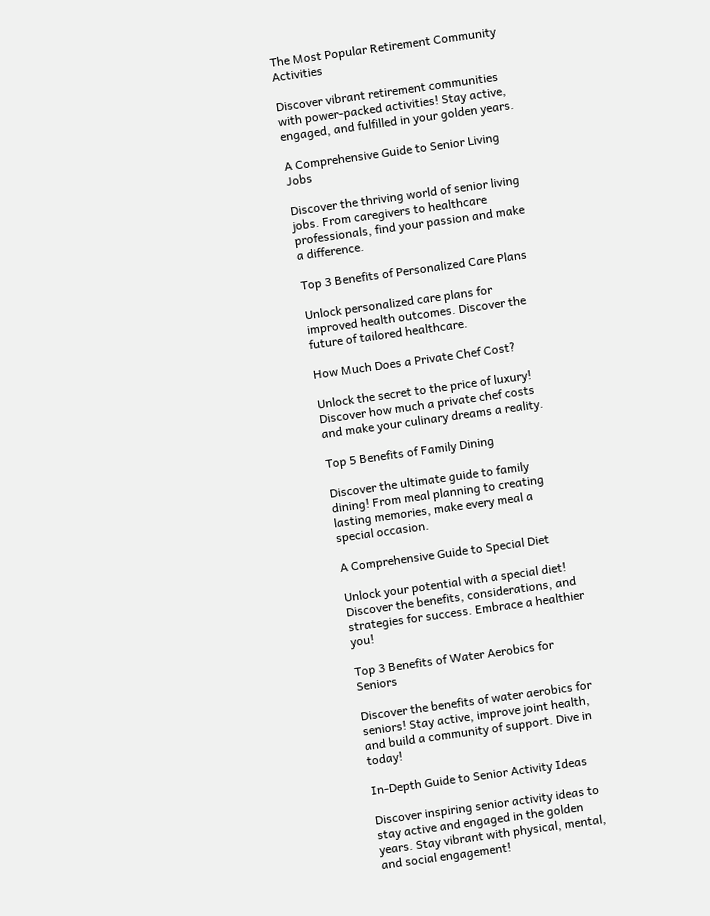The Most Popular Retirement Community Activities

Discover vibrant retirement communities with power-packed activities! Stay active, engaged, and fulfilled in your golden years.

A Comprehensive Guide to Senior Living Jobs

Discover the thriving world of senior living jobs. From caregivers to healthcare professionals, find your passion and make a difference.

Top 3 Benefits of Personalized Care Plans

Unlock personalized care plans for improved health outcomes. Discover the future of tailored healthcare.

How Much Does a Private Chef Cost?

Unlock the secret to the price of luxury! Discover how much a private chef costs and make your culinary dreams a reality.

Top 5 Benefits of Family Dining

Discover the ultimate guide to family dining! From meal planning to creating lasting memories, make every meal a special occasion.

A Comprehensive Guide to Special Diet

Unlock your potential with a special diet! Discover the benefits, considerations, and strategies for success. Embrace a healthier you!

Top 3 Benefits of Water Aerobics for Seniors

Discover the benefits of water aerobics for seniors! Stay active, improve joint health, and build a community of support. Dive in today!

In-Depth Guide to Senior Activity Ideas

Discover inspiring senior activity ideas to stay active and engaged in the golden years. Stay vibrant with physical, mental, and social engagement!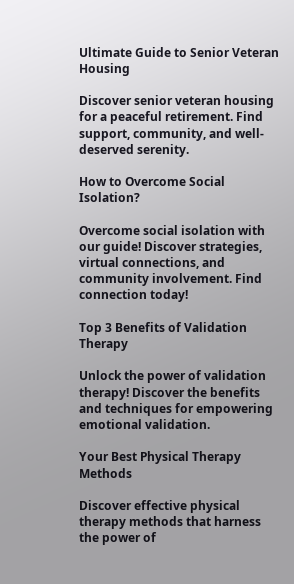Ultimate Guide to Senior Veteran Housing

Discover senior veteran housing for a peaceful retirement. Find support, community, and well-deserved serenity.

How to Overcome Social Isolation?

Overcome social isolation with our guide! Discover strategies, virtual connections, and community involvement. Find connection today!

Top 3 Benefits of Validation Therapy

Unlock the power of validation therapy! Discover the benefits and techniques for empowering emotional validation.

Your Best Physical Therapy Methods

Discover effective physical therapy methods that harness the power of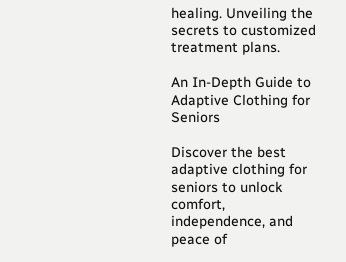healing. Unveiling the secrets to customized treatment plans.

An In-Depth Guide to Adaptive Clothing for Seniors

Discover the best adaptive clothing for seniors to unlock comfort, independence, and peace of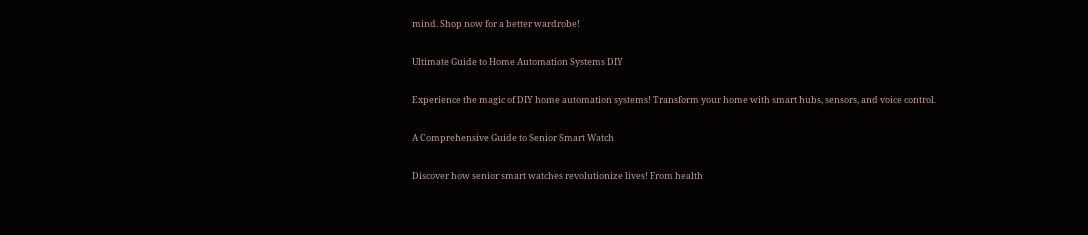mind. Shop now for a better wardrobe!

Ultimate Guide to Home Automation Systems DIY

Experience the magic of DIY home automation systems! Transform your home with smart hubs, sensors, and voice control.

A Comprehensive Guide to Senior Smart Watch

Discover how senior smart watches revolutionize lives! From health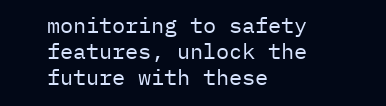monitoring to safety features, unlock the future with these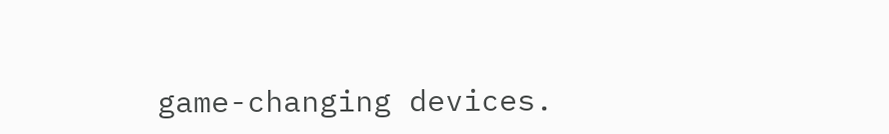game-changing devices.